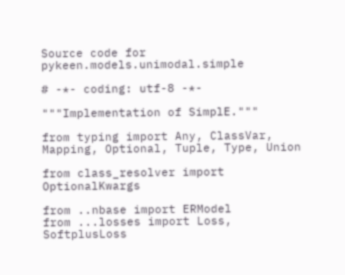Source code for pykeen.models.unimodal.simple

# -*- coding: utf-8 -*-

"""Implementation of SimplE."""

from typing import Any, ClassVar, Mapping, Optional, Tuple, Type, Union

from class_resolver import OptionalKwargs

from ..nbase import ERModel
from ...losses import Loss, SoftplusLoss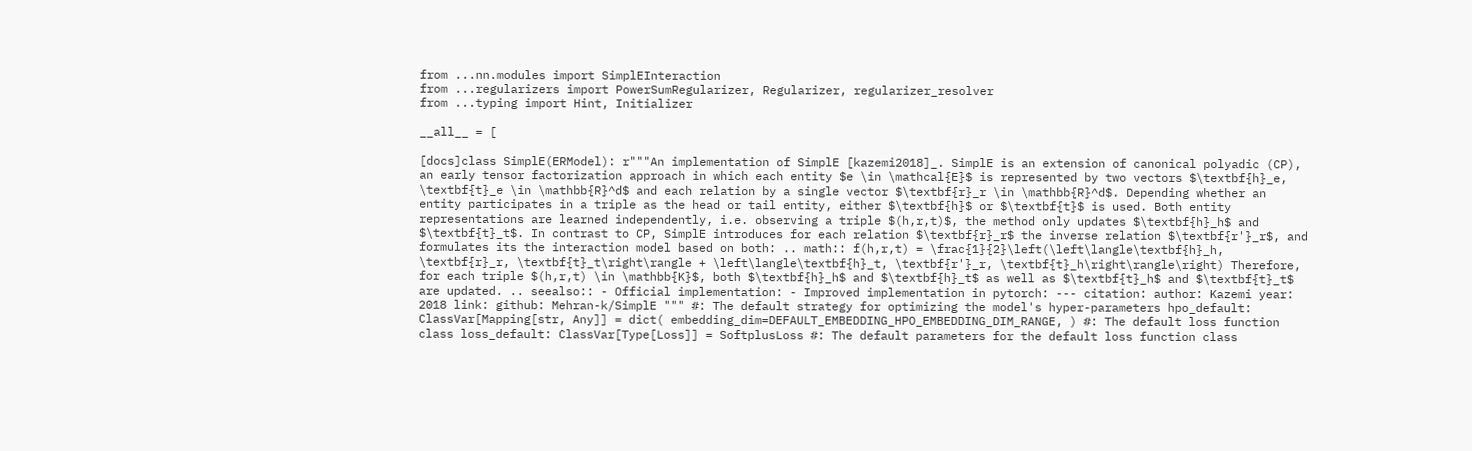from ...nn.modules import SimplEInteraction
from ...regularizers import PowerSumRegularizer, Regularizer, regularizer_resolver
from ...typing import Hint, Initializer

__all__ = [

[docs]class SimplE(ERModel): r"""An implementation of SimplE [kazemi2018]_. SimplE is an extension of canonical polyadic (CP), an early tensor factorization approach in which each entity $e \in \mathcal{E}$ is represented by two vectors $\textbf{h}_e, \textbf{t}_e \in \mathbb{R}^d$ and each relation by a single vector $\textbf{r}_r \in \mathbb{R}^d$. Depending whether an entity participates in a triple as the head or tail entity, either $\textbf{h}$ or $\textbf{t}$ is used. Both entity representations are learned independently, i.e. observing a triple $(h,r,t)$, the method only updates $\textbf{h}_h$ and $\textbf{t}_t$. In contrast to CP, SimplE introduces for each relation $\textbf{r}_r$ the inverse relation $\textbf{r'}_r$, and formulates its the interaction model based on both: .. math:: f(h,r,t) = \frac{1}{2}\left(\left\langle\textbf{h}_h, \textbf{r}_r, \textbf{t}_t\right\rangle + \left\langle\textbf{h}_t, \textbf{r'}_r, \textbf{t}_h\right\rangle\right) Therefore, for each triple $(h,r,t) \in \mathbb{K}$, both $\textbf{h}_h$ and $\textbf{h}_t$ as well as $\textbf{t}_h$ and $\textbf{t}_t$ are updated. .. seealso:: - Official implementation: - Improved implementation in pytorch: --- citation: author: Kazemi year: 2018 link: github: Mehran-k/SimplE """ #: The default strategy for optimizing the model's hyper-parameters hpo_default: ClassVar[Mapping[str, Any]] = dict( embedding_dim=DEFAULT_EMBEDDING_HPO_EMBEDDING_DIM_RANGE, ) #: The default loss function class loss_default: ClassVar[Type[Loss]] = SoftplusLoss #: The default parameters for the default loss function class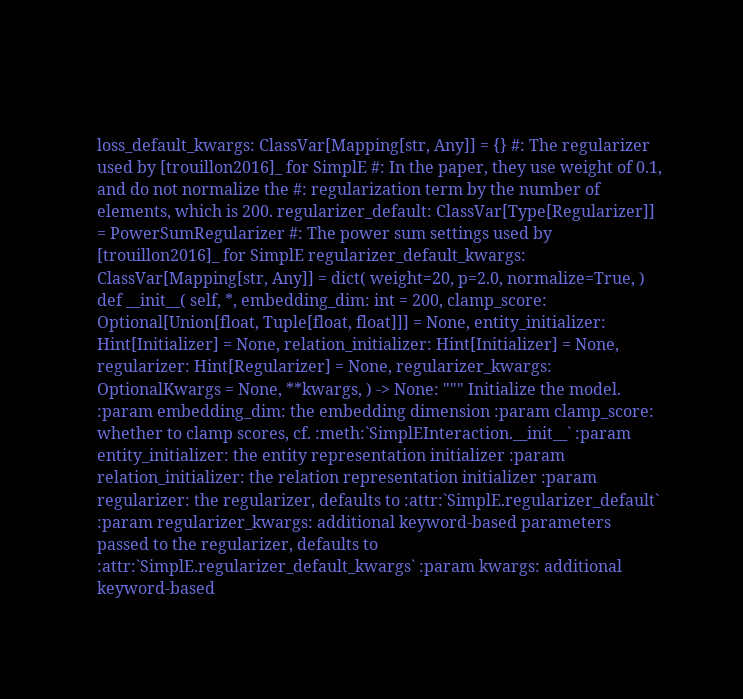loss_default_kwargs: ClassVar[Mapping[str, Any]] = {} #: The regularizer used by [trouillon2016]_ for SimplE #: In the paper, they use weight of 0.1, and do not normalize the #: regularization term by the number of elements, which is 200. regularizer_default: ClassVar[Type[Regularizer]] = PowerSumRegularizer #: The power sum settings used by [trouillon2016]_ for SimplE regularizer_default_kwargs: ClassVar[Mapping[str, Any]] = dict( weight=20, p=2.0, normalize=True, ) def __init__( self, *, embedding_dim: int = 200, clamp_score: Optional[Union[float, Tuple[float, float]]] = None, entity_initializer: Hint[Initializer] = None, relation_initializer: Hint[Initializer] = None, regularizer: Hint[Regularizer] = None, regularizer_kwargs: OptionalKwargs = None, **kwargs, ) -> None: """ Initialize the model. :param embedding_dim: the embedding dimension :param clamp_score: whether to clamp scores, cf. :meth:`SimplEInteraction.__init__` :param entity_initializer: the entity representation initializer :param relation_initializer: the relation representation initializer :param regularizer: the regularizer, defaults to :attr:`SimplE.regularizer_default` :param regularizer_kwargs: additional keyword-based parameters passed to the regularizer, defaults to :attr:`SimplE.regularizer_default_kwargs` :param kwargs: additional keyword-based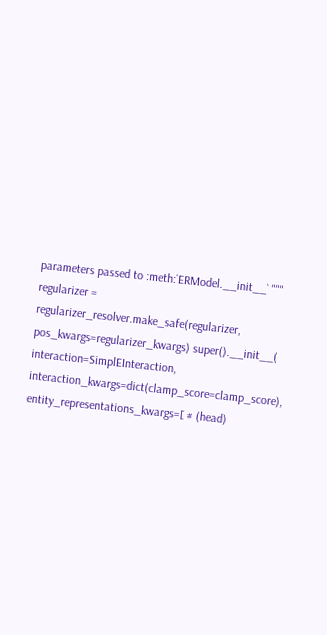parameters passed to :meth:`ERModel.__init__` """ regularizer = regularizer_resolver.make_safe(regularizer, pos_kwargs=regularizer_kwargs) super().__init__( interaction=SimplEInteraction, interaction_kwargs=dict(clamp_score=clamp_score), entity_representations_kwargs=[ # (head)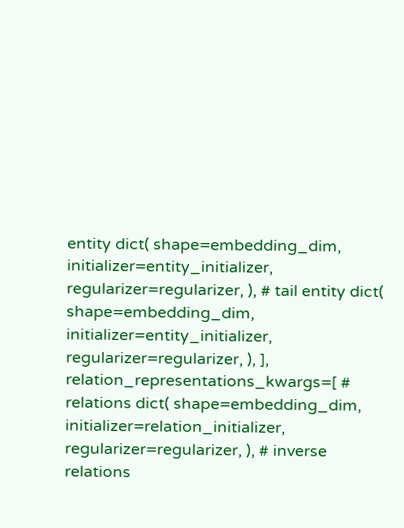entity dict( shape=embedding_dim, initializer=entity_initializer, regularizer=regularizer, ), # tail entity dict( shape=embedding_dim, initializer=entity_initializer, regularizer=regularizer, ), ], relation_representations_kwargs=[ # relations dict( shape=embedding_dim, initializer=relation_initializer, regularizer=regularizer, ), # inverse relations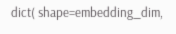dict( shape=embedding_dim,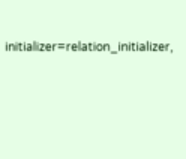initializer=relation_initializer,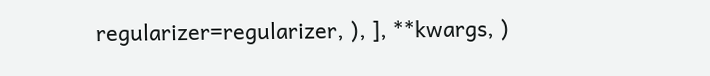regularizer=regularizer, ), ], **kwargs, )